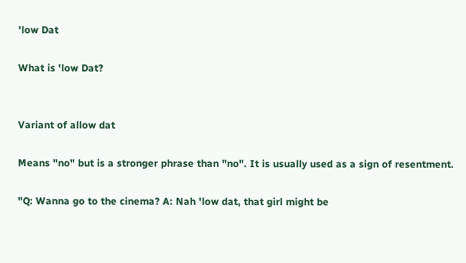'low Dat

What is 'low Dat?


Variant of allow dat

Means "no" but is a stronger phrase than "no". It is usually used as a sign of resentment.

"Q: Wanna go to the cinema? A: Nah 'low dat, that girl might be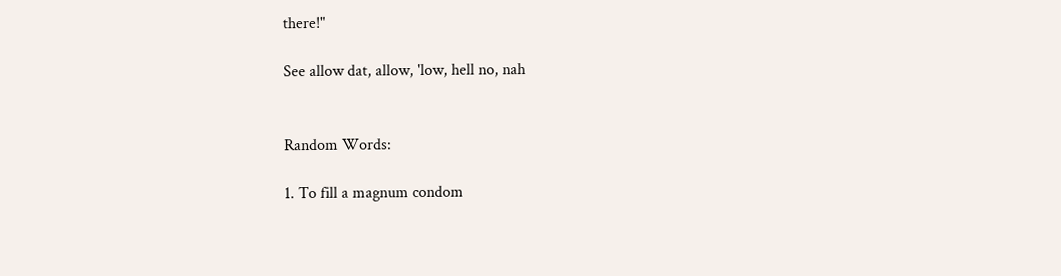there!"

See allow dat, allow, 'low, hell no, nah


Random Words:

1. To fill a magnum condom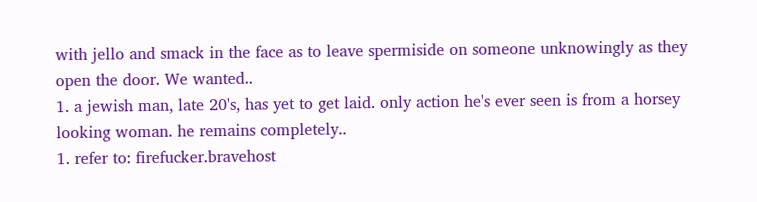with jello and smack in the face as to leave spermiside on someone unknowingly as they open the door. We wanted..
1. a jewish man, late 20's, has yet to get laid. only action he's ever seen is from a horsey looking woman. he remains completely..
1. refer to: firefucker.bravehost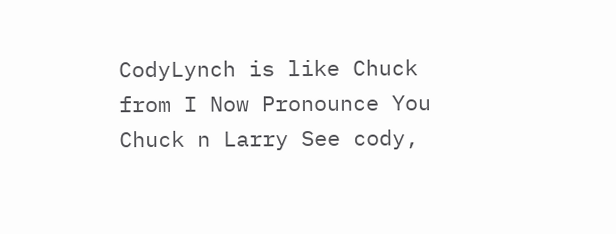CodyLynch is like Chuck from I Now Pronounce You Chuck n Larry See cody,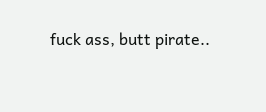fuck ass, butt pirate..